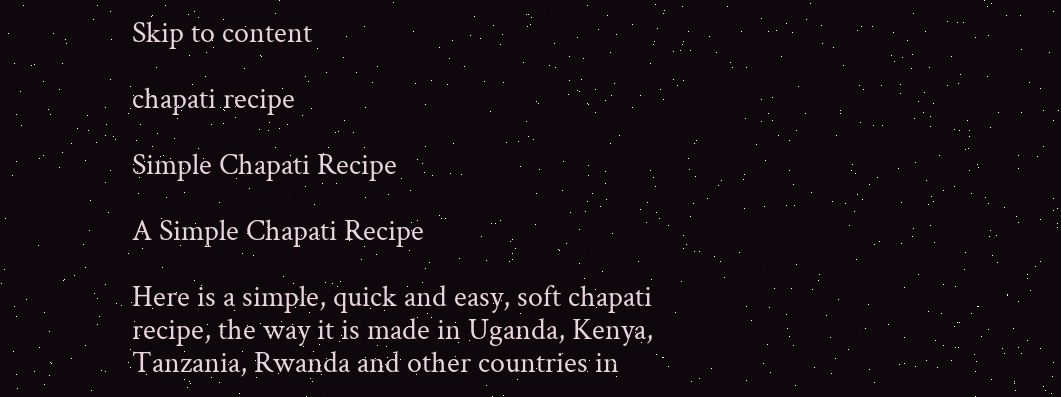Skip to content

chapati recipe

Simple Chapati Recipe

A Simple Chapati Recipe

Here is a simple, quick and easy, soft chapati recipe, the way it is made in Uganda, Kenya, Tanzania, Rwanda and other countries in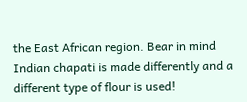the East African region. Bear in mind Indian chapati is made differently and a different type of flour is used!